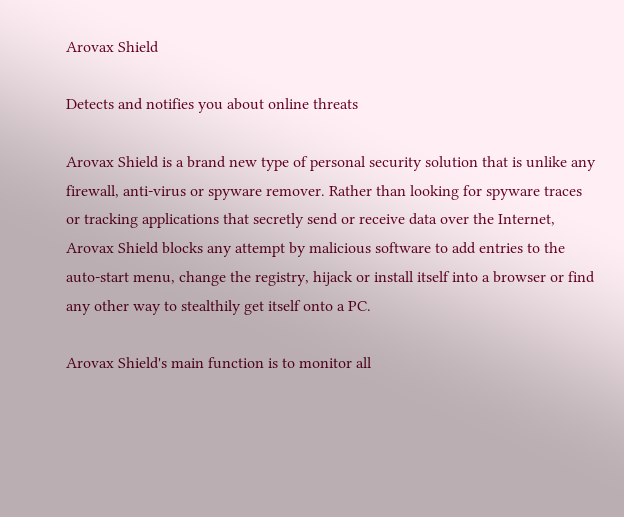Arovax Shield

Detects and notifies you about online threats

Arovax Shield is a brand new type of personal security solution that is unlike any firewall, anti-virus or spyware remover. Rather than looking for spyware traces or tracking applications that secretly send or receive data over the Internet, Arovax Shield blocks any attempt by malicious software to add entries to the auto-start menu, change the registry, hijack or install itself into a browser or find any other way to stealthily get itself onto a PC.

Arovax Shield's main function is to monitor all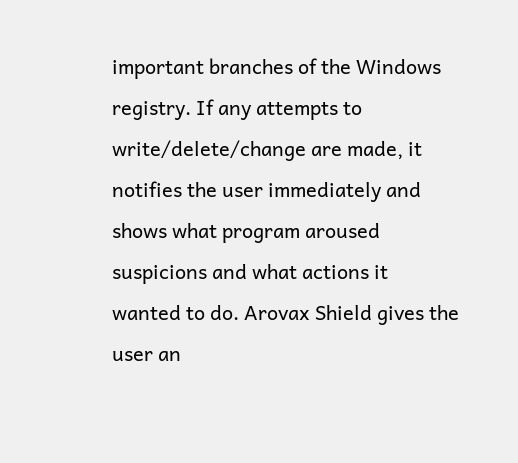important branches of the Windows registry. If any attempts to write/delete/change are made, it notifies the user immediately and shows what program aroused suspicions and what actions it wanted to do. Arovax Shield gives the user an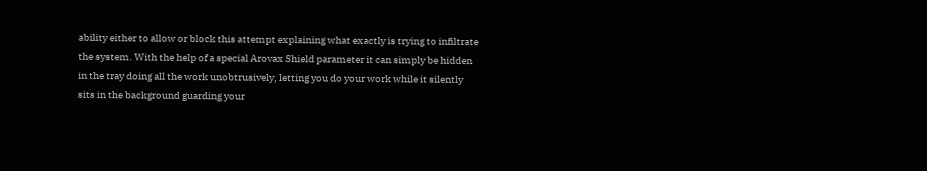ability either to allow or block this attempt explaining what exactly is trying to infiltrate the system. With the help of a special Arovax Shield parameter it can simply be hidden in the tray doing all the work unobtrusively, letting you do your work while it silently sits in the background guarding your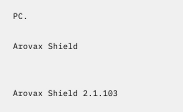PC.

Arovax Shield


Arovax Shield 2.1.103